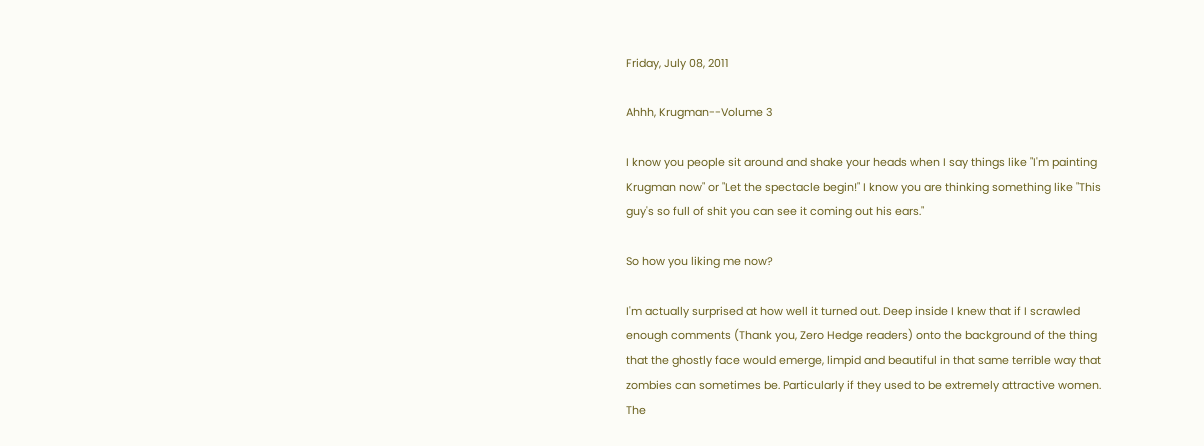Friday, July 08, 2011

Ahhh, Krugman--Volume 3

I know you people sit around and shake your heads when I say things like "I'm painting Krugman now" or "Let the spectacle begin!" I know you are thinking something like "This guy's so full of shit you can see it coming out his ears."

So how you liking me now?

I'm actually surprised at how well it turned out. Deep inside I knew that if I scrawled enough comments (Thank you, Zero Hedge readers) onto the background of the thing that the ghostly face would emerge, limpid and beautiful in that same terrible way that zombies can sometimes be. Particularly if they used to be extremely attractive women. The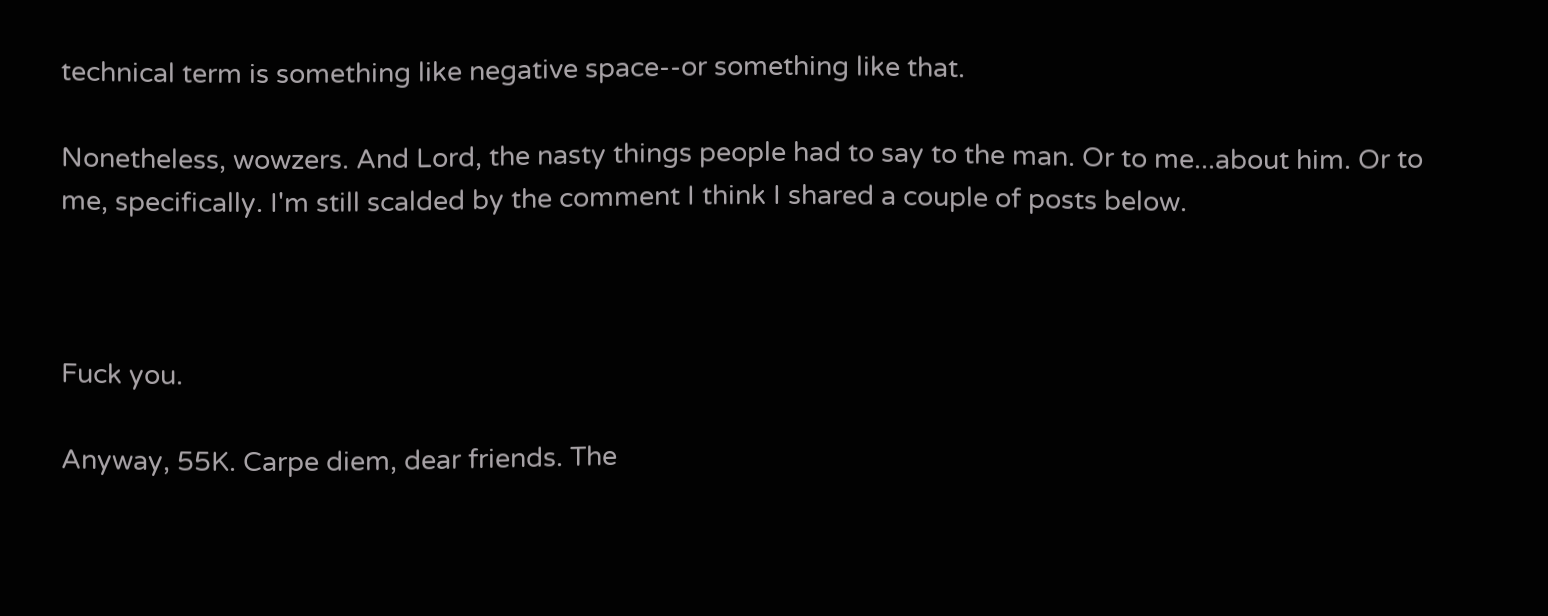technical term is something like negative space--or something like that.

Nonetheless, wowzers. And Lord, the nasty things people had to say to the man. Or to me...about him. Or to me, specifically. I'm still scalded by the comment I think I shared a couple of posts below.



Fuck you.

Anyway, 55K. Carpe diem, dear friends. The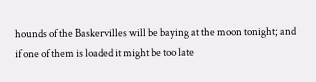hounds of the Baskervilles will be baying at the moon tonight; and if one of them is loaded it might be too late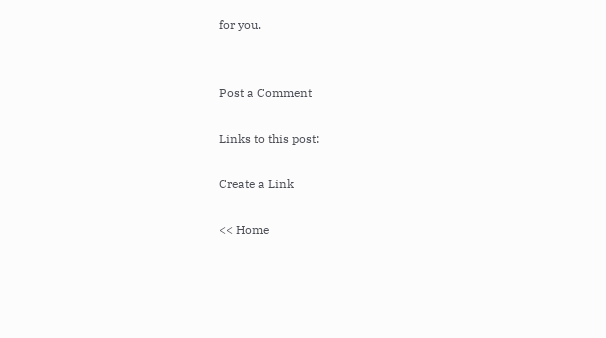for you.


Post a Comment

Links to this post:

Create a Link

<< Home